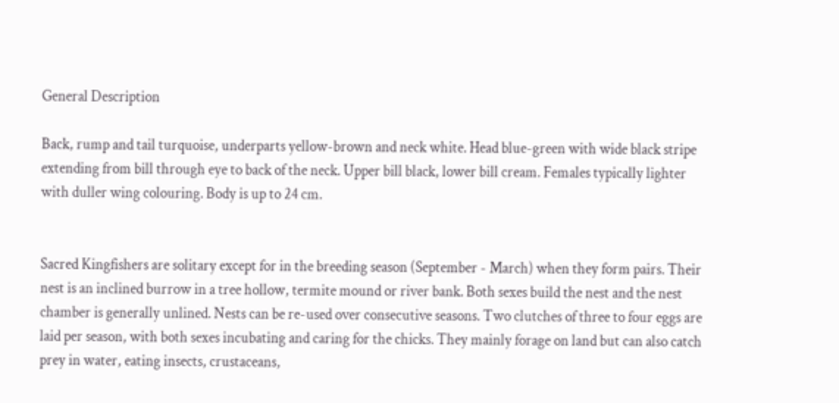General Description

Back, rump and tail turquoise, underparts yellow-brown and neck white. Head blue-green with wide black stripe extending from bill through eye to back of the neck. Upper bill black, lower bill cream. Females typically lighter with duller wing colouring. Body is up to 24 cm.


Sacred Kingfishers are solitary except for in the breeding season (September - March) when they form pairs. Their nest is an inclined burrow in a tree hollow, termite mound or river bank. Both sexes build the nest and the nest chamber is generally unlined. Nests can be re-used over consecutive seasons. Two clutches of three to four eggs are laid per season, with both sexes incubating and caring for the chicks. They mainly forage on land but can also catch prey in water, eating insects, crustaceans,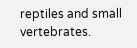reptiles and small vertebrates.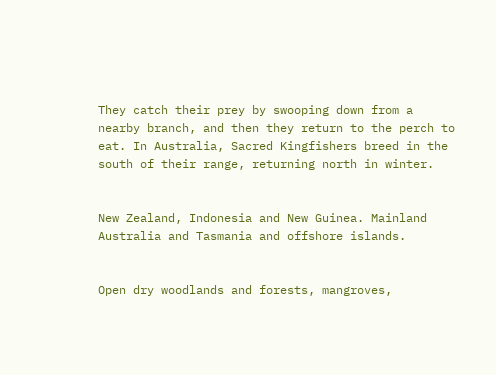They catch their prey by swooping down from a nearby branch, and then they return to the perch to eat. In Australia, Sacred Kingfishers breed in the south of their range, returning north in winter.


New Zealand, Indonesia and New Guinea. Mainland Australia and Tasmania and offshore islands.


Open dry woodlands and forests, mangroves,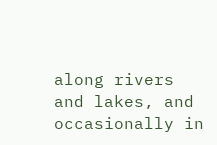along rivers and lakes, and occasionally in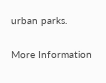urban parks.

More Information